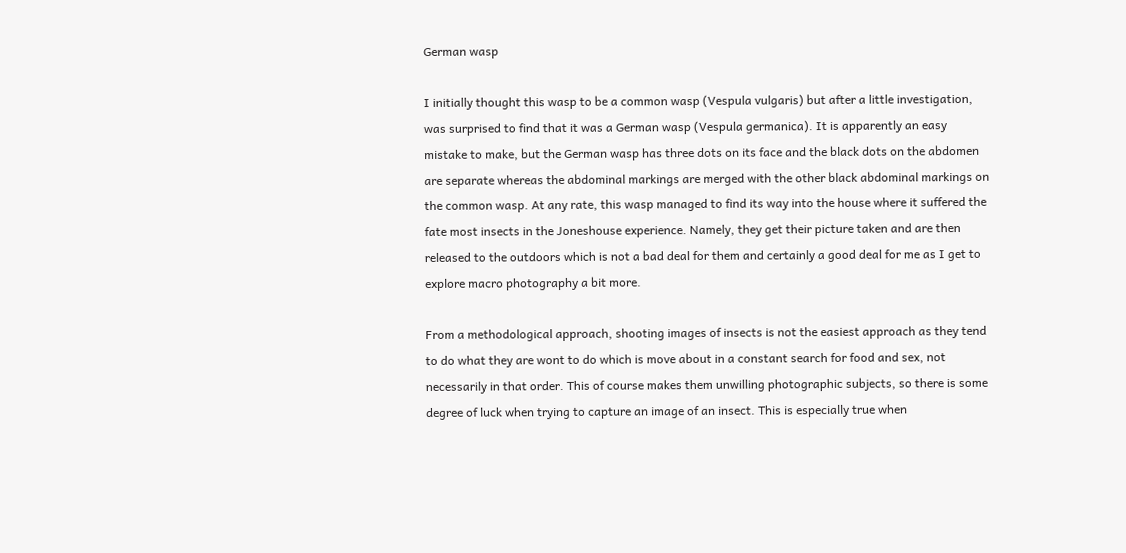German wasp

I initially thought this wasp to be a common wasp (Vespula vulgaris) but after a little investigation, was surprised to find that it was a German wasp (Vespula germanica). It is apparently an easy mistake to make, but the German wasp has three dots on its face and the black dots on the abdomen are separate whereas the abdominal markings are merged with the other black abdominal markings on the common wasp. At any rate, this wasp managed to find its way into the house where it suffered the fate most insects in the Joneshouse experience. Namely, they get their picture taken and are then released to the outdoors which is not a bad deal for them and certainly a good deal for me as I get to explore macro photography a bit more.

From a methodological approach, shooting images of insects is not the easiest approach as they tend to do what they are wont to do which is move about in a constant search for food and sex, not necessarily in that order. This of course makes them unwilling photographic subjects, so there is some degree of luck when trying to capture an image of an insect. This is especially true when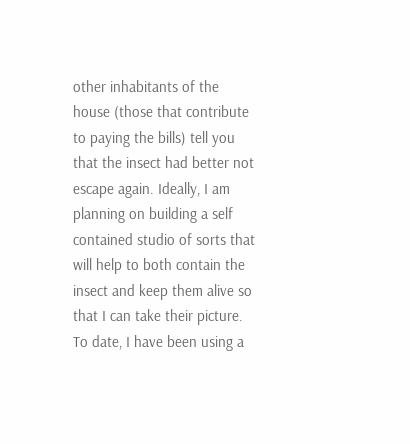other inhabitants of the house (those that contribute to paying the bills) tell you that the insect had better not escape again. Ideally, I am planning on building a self contained studio of sorts that will help to both contain the insect and keep them alive so that I can take their picture. To date, I have been using a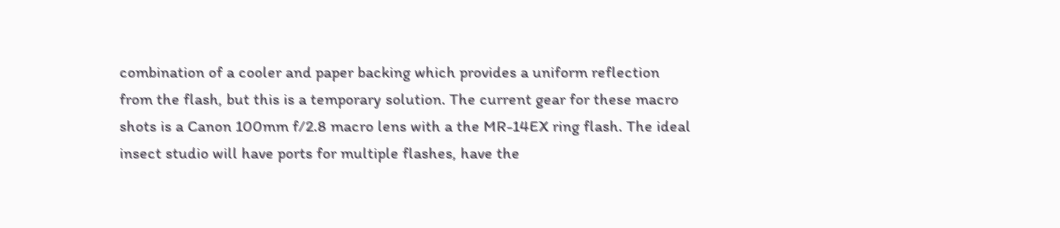combination of a cooler and paper backing which provides a uniform reflection from the flash, but this is a temporary solution. The current gear for these macro shots is a Canon 100mm f/2.8 macro lens with a the MR-14EX ring flash. The ideal insect studio will have ports for multiple flashes, have the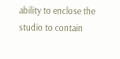ability to enclose the studio to contain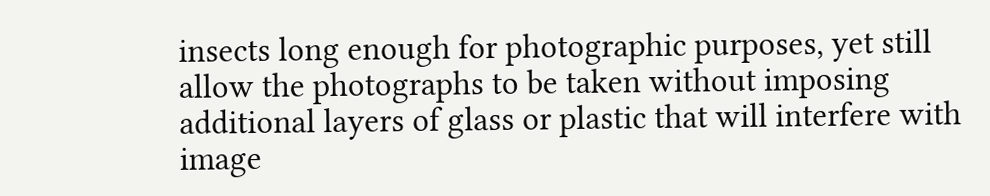insects long enough for photographic purposes, yet still allow the photographs to be taken without imposing additional layers of glass or plastic that will interfere with image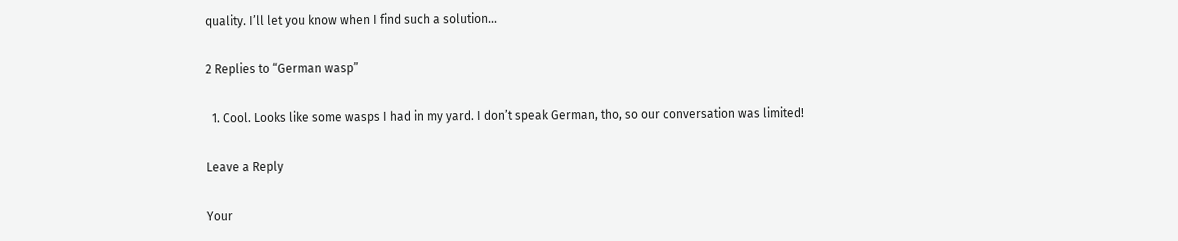quality. I’ll let you know when I find such a solution…

2 Replies to “German wasp”

  1. Cool. Looks like some wasps I had in my yard. I don’t speak German, tho, so our conversation was limited!

Leave a Reply

Your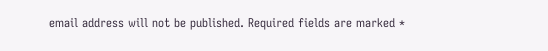email address will not be published. Required fields are marked *